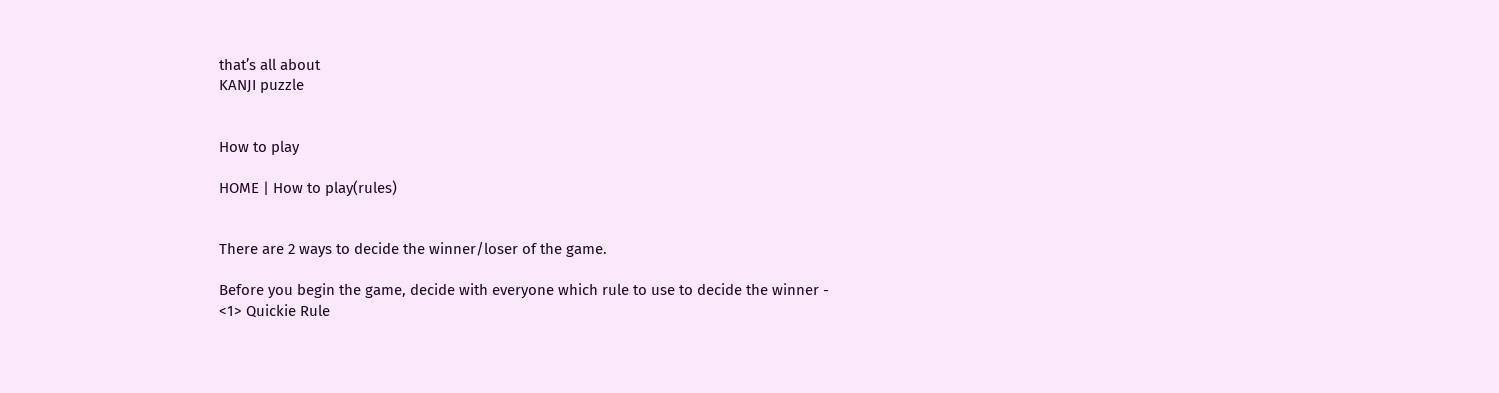that’s all about
KANJI puzzle


How to play

HOME | How to play(rules)


There are 2 ways to decide the winner/loser of the game.

Before you begin the game, decide with everyone which rule to use to decide the winner - <1> Quickie Rule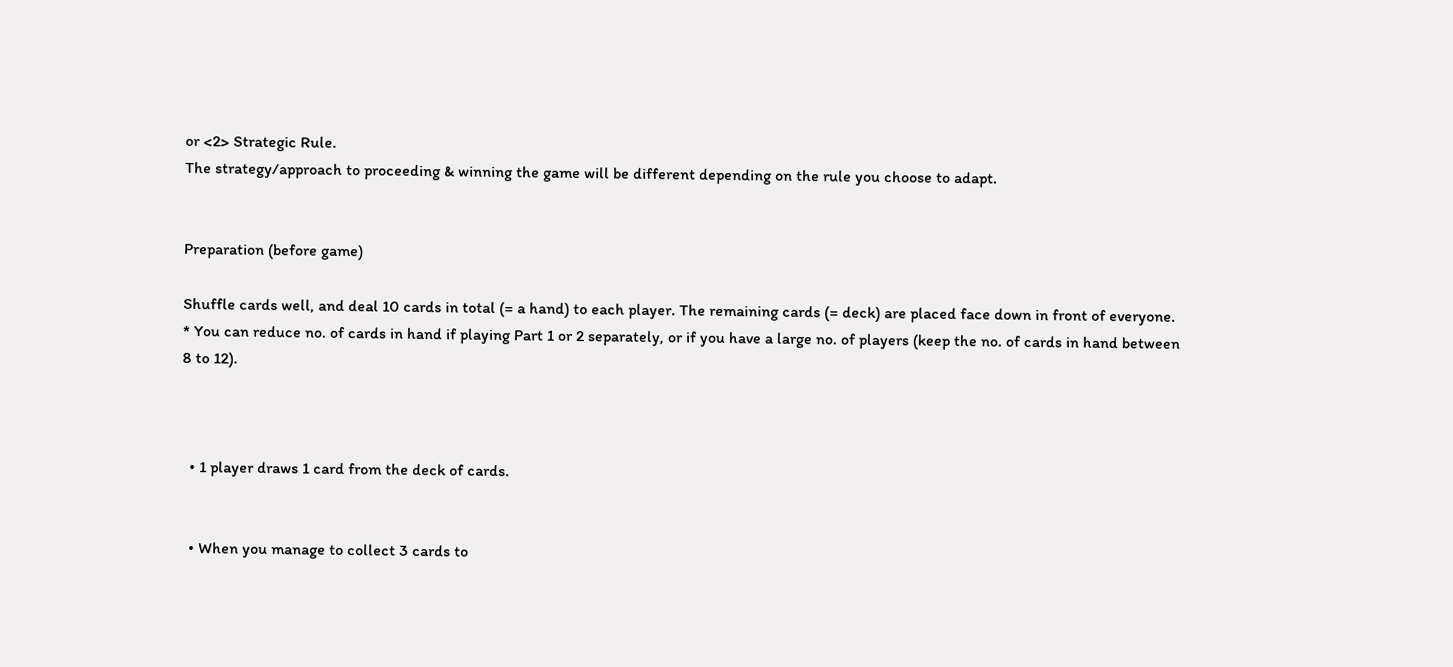or <2> Strategic Rule.
The strategy/approach to proceeding & winning the game will be different depending on the rule you choose to adapt.


Preparation (before game)

Shuffle cards well, and deal 10 cards in total (= a hand) to each player. The remaining cards (= deck) are placed face down in front of everyone.
* You can reduce no. of cards in hand if playing Part 1 or 2 separately, or if you have a large no. of players (keep the no. of cards in hand between 8 to 12).



  • 1 player draws 1 card from the deck of cards.


  • When you manage to collect 3 cards to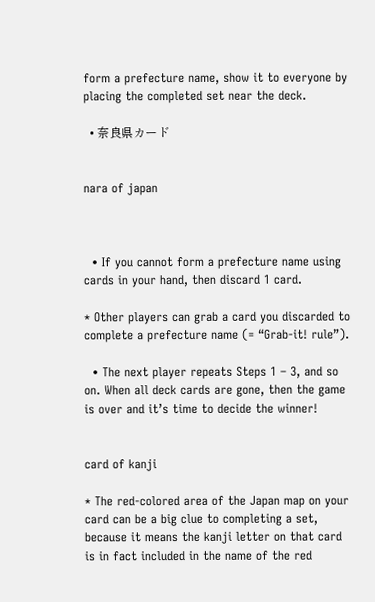form a prefecture name, show it to everyone by placing the completed set near the deck.

  • 奈良県カード


nara of japan



  • If you cannot form a prefecture name using cards in your hand, then discard 1 card.

* Other players can grab a card you discarded to complete a prefecture name (= “Grab-it! rule”).

  • The next player repeats Steps 1 – 3, and so on. When all deck cards are gone, then the game is over and it’s time to decide the winner!


card of kanji

* The red-colored area of the Japan map on your card can be a big clue to completing a set, because it means the kanji letter on that card is in fact included in the name of the red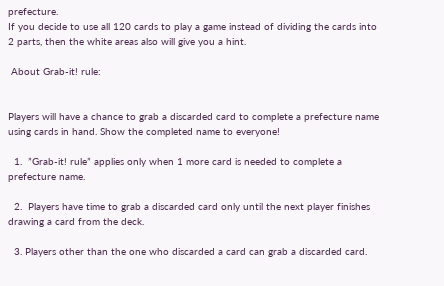prefecture.
If you decide to use all 120 cards to play a game instead of dividing the cards into 2 parts, then the white areas also will give you a hint.

 About Grab-it! rule:


Players will have a chance to grab a discarded card to complete a prefecture name using cards in hand. Show the completed name to everyone!

  1.  ”Grab-it! rule” applies only when 1 more card is needed to complete a prefecture name.

  2.  Players have time to grab a discarded card only until the next player finishes drawing a card from the deck.

  3. Players other than the one who discarded a card can grab a discarded card.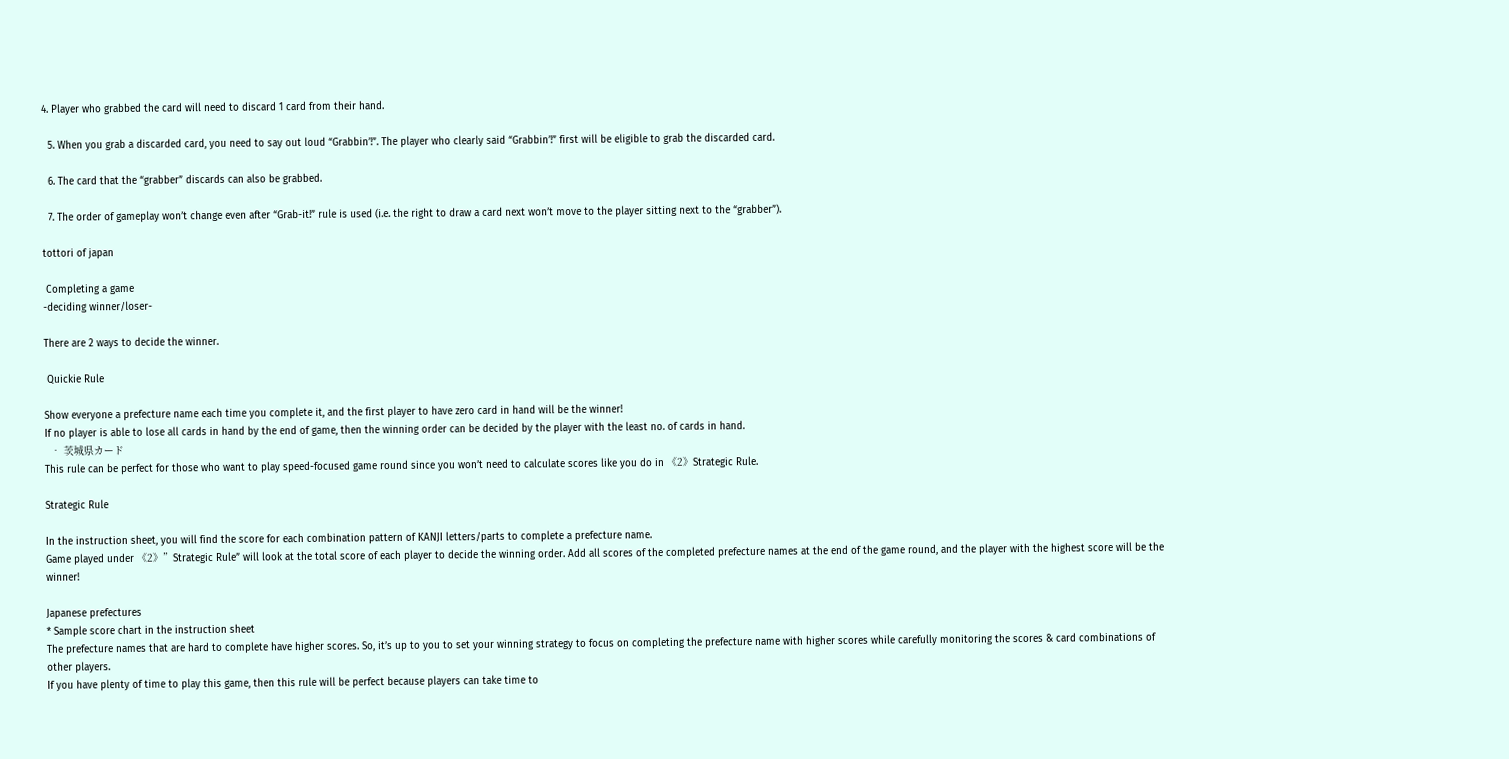4. Player who grabbed the card will need to discard 1 card from their hand.

  5. When you grab a discarded card, you need to say out loud “Grabbin’!”. The player who clearly said “Grabbin’!” first will be eligible to grab the discarded card.

  6. The card that the “grabber” discards can also be grabbed.

  7. The order of gameplay won’t change even after “Grab-it!” rule is used (i.e. the right to draw a card next won’t move to the player sitting next to the “grabber”).

tottori of japan

 Completing a game
-deciding winner/loser-

There are 2 ways to decide the winner.

 Quickie Rule

Show everyone a prefecture name each time you complete it, and the first player to have zero card in hand will be the winner!
If no player is able to lose all cards in hand by the end of game, then the winning order can be decided by the player with the least no. of cards in hand.
  • 茨城県カード
This rule can be perfect for those who want to play speed-focused game round since you won’t need to calculate scores like you do in 《2》Strategic Rule.

Strategic Rule

In the instruction sheet, you will find the score for each combination pattern of KANJI letters/parts to complete a prefecture name.
Game played under 《2》”Strategic Rule” will look at the total score of each player to decide the winning order. Add all scores of the completed prefecture names at the end of the game round, and the player with the highest score will be the winner!

Japanese prefectures
* Sample score chart in the instruction sheet
The prefecture names that are hard to complete have higher scores. So, it’s up to you to set your winning strategy to focus on completing the prefecture name with higher scores while carefully monitoring the scores & card combinations of other players.
If you have plenty of time to play this game, then this rule will be perfect because players can take time to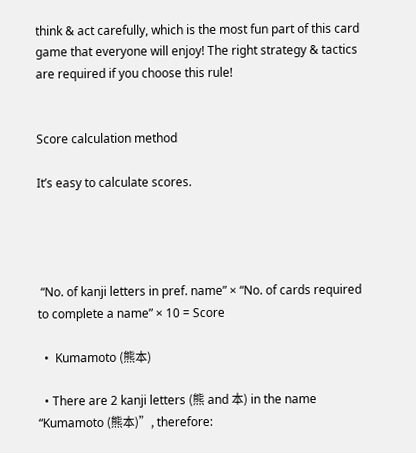think & act carefully, which is the most fun part of this card game that everyone will enjoy! The right strategy & tactics are required if you choose this rule!


Score calculation method

It’s easy to calculate scores.




 “No. of kanji letters in pref. name” × “No. of cards required to complete a name” × 10 = Score

  •  Kumamoto (熊本)

  • There are 2 kanji letters (熊 and 本) in the name “Kumamoto (熊本)”, therefore: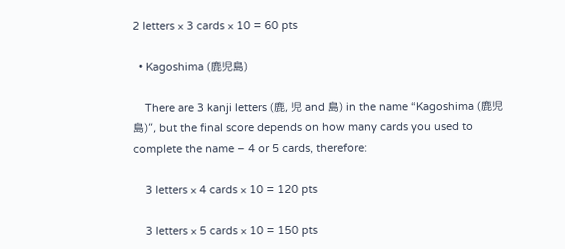2 letters × 3 cards × 10 = 60 pts

  • Kagoshima (鹿児島)

    There are 3 kanji letters (鹿, 児 and 島) in the name “Kagoshima (鹿児島)”, but the final score depends on how many cards you used to complete the name – 4 or 5 cards, therefore:

    3 letters × 4 cards × 10 = 120 pts

    3 letters × 5 cards × 10 = 150 pts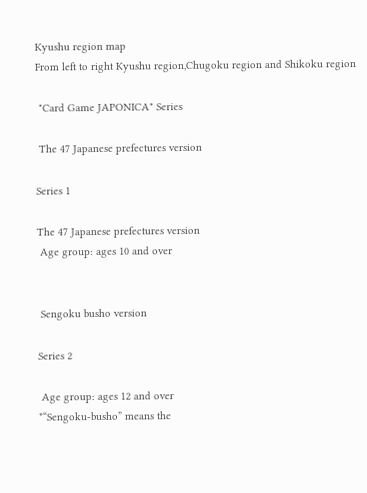Kyushu region map
From left to right Kyushu region,Chugoku region and Shikoku region

 "Card Game JAPONICA" Series

 The 47 Japanese prefectures version

Series 1

The 47 Japanese prefectures version
 Age group: ages 10 and over


 Sengoku busho version

Series 2

 Age group: ages 12 and over
*“Sengoku-busho” means the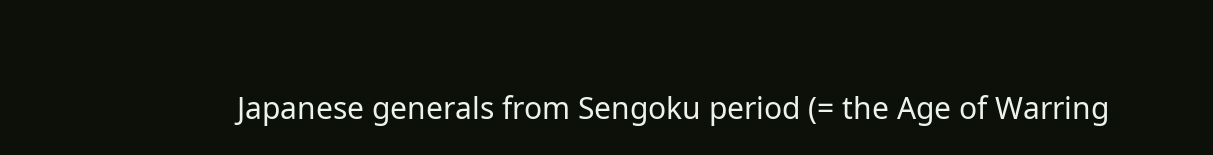Japanese generals from Sengoku period (= the Age of Warring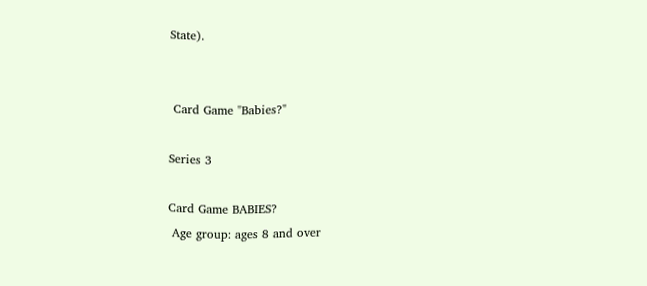State).


 Card Game "Babies?"

Series 3

Card Game BABIES?
 Age group: ages 8 and over